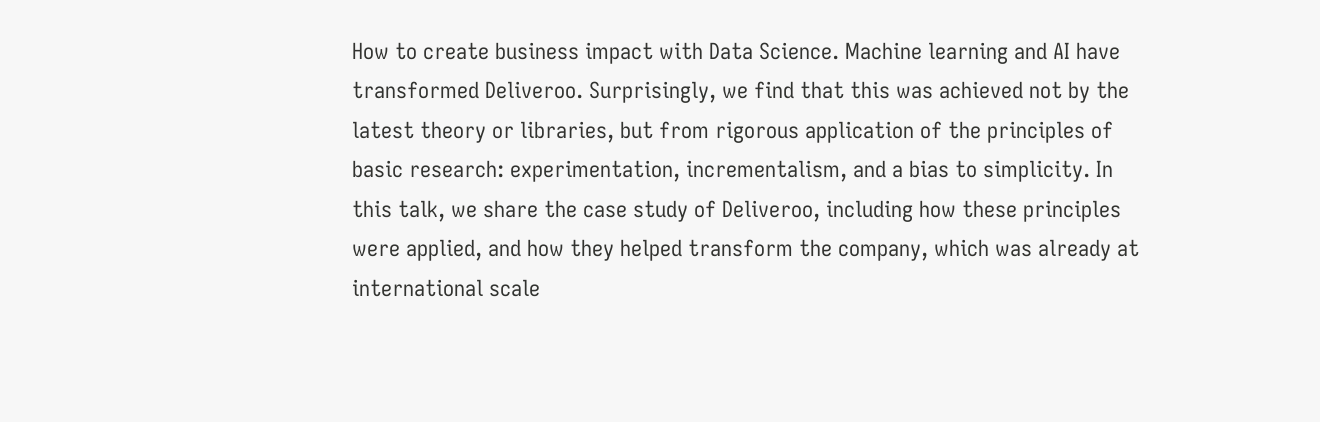How to create business impact with Data Science. Machine learning and AI have transformed Deliveroo. Surprisingly, we find that this was achieved not by the latest theory or libraries, but from rigorous application of the principles of basic research: experimentation, incrementalism, and a bias to simplicity. In this talk, we share the case study of Deliveroo, including how these principles were applied, and how they helped transform the company, which was already at international scale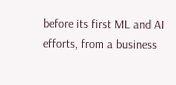before its first ML and AI efforts, from a business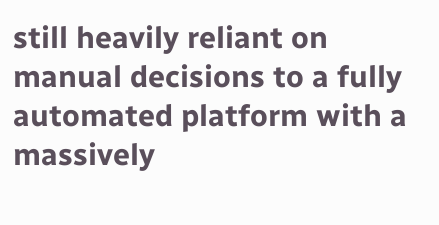still heavily reliant on manual decisions to a fully automated platform with a massively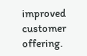improved customer offering.